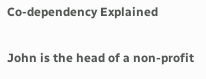Co-dependency Explained

John is the head of a non-profit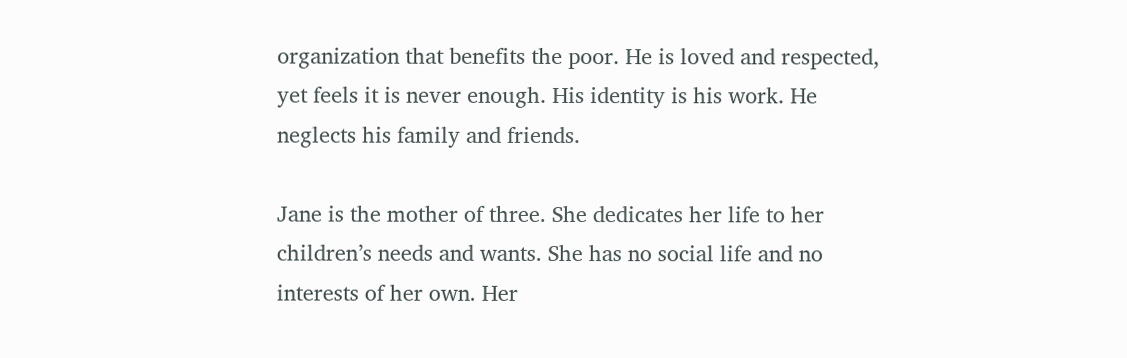organization that benefits the poor. He is loved and respected, yet feels it is never enough. His identity is his work. He neglects his family and friends.

Jane is the mother of three. She dedicates her life to her children’s needs and wants. She has no social life and no interests of her own. Her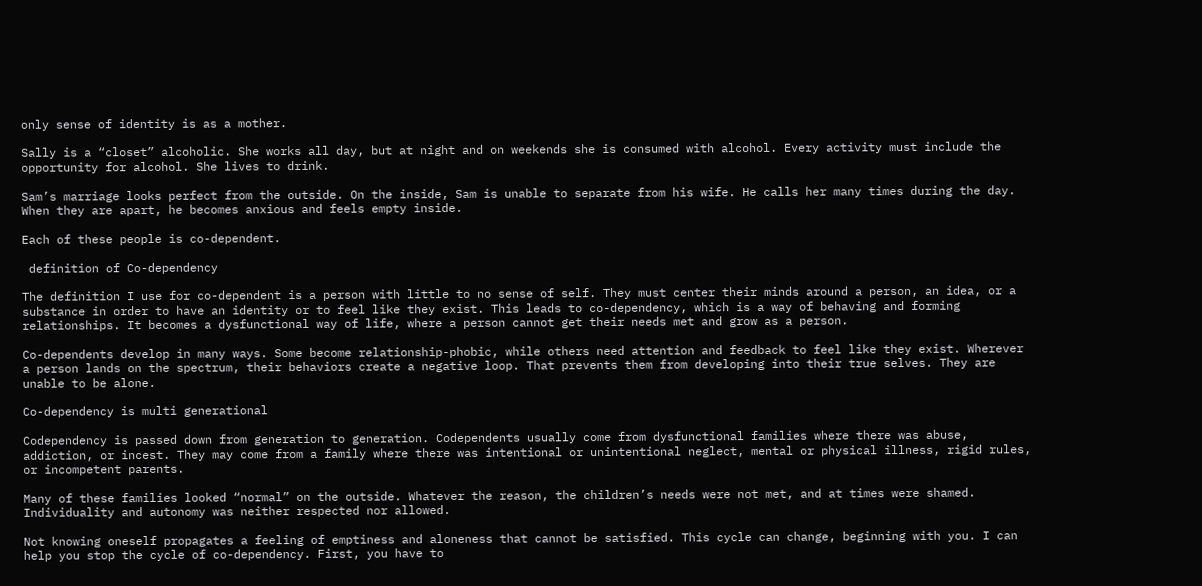only sense of identity is as a mother.

Sally is a “closet” alcoholic. She works all day, but at night and on weekends she is consumed with alcohol. Every activity must include the opportunity for alcohol. She lives to drink.

Sam’s marriage looks perfect from the outside. On the inside, Sam is unable to separate from his wife. He calls her many times during the day. When they are apart, he becomes anxious and feels empty inside.

Each of these people is co-dependent.

 definition of Co-dependency

The definition I use for co-dependent is a person with little to no sense of self. They must center their minds around a person, an idea, or a substance in order to have an identity or to feel like they exist. This leads to co-dependency, which is a way of behaving and forming relationships. It becomes a dysfunctional way of life, where a person cannot get their needs met and grow as a person.

Co-dependents develop in many ways. Some become relationship-phobic, while others need attention and feedback to feel like they exist. Wherever a person lands on the spectrum, their behaviors create a negative loop. That prevents them from developing into their true selves. They are unable to be alone.

Co-dependency is multi generational

Codependency is passed down from generation to generation. Codependents usually come from dysfunctional families where there was abuse, addiction, or incest. They may come from a family where there was intentional or unintentional neglect, mental or physical illness, rigid rules, or incompetent parents.

Many of these families looked “normal” on the outside. Whatever the reason, the children’s needs were not met, and at times were shamed. Individuality and autonomy was neither respected nor allowed.

Not knowing oneself propagates a feeling of emptiness and aloneness that cannot be satisfied. This cycle can change, beginning with you. I can help you stop the cycle of co-dependency. First, you have to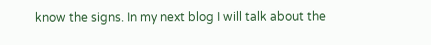know the signs. In my next blog I will talk about the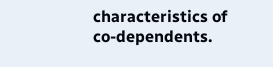characteristics of co-dependents.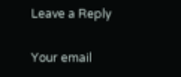Leave a Reply

Your email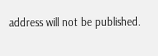address will not be published.